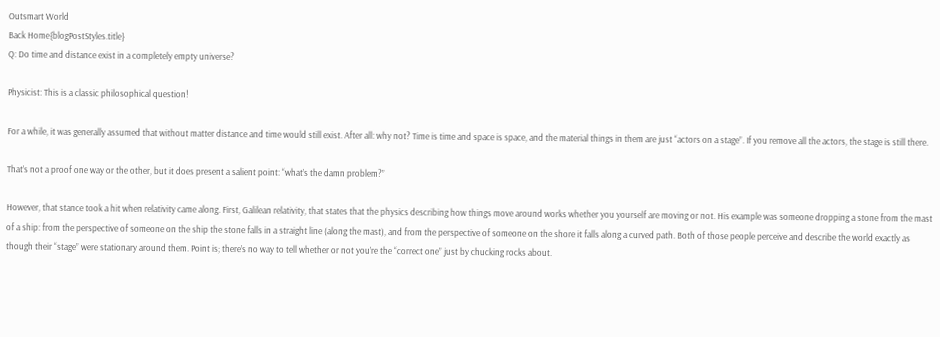Outsmart World
Back Home{blogPostStyles.title}
Q: Do time and distance exist in a completely empty universe?

Physicist: This is a classic philosophical question!

For a while, it was generally assumed that without matter distance and time would still exist. After all: why not? Time is time and space is space, and the material things in them are just “actors on a stage”. If you remove all the actors, the stage is still there.

That’s not a proof one way or the other, but it does present a salient point: “what’s the damn problem?”

However, that stance took a hit when relativity came along. First, Galilean relativity, that states that the physics describing how things move around works whether you yourself are moving or not. His example was someone dropping a stone from the mast of a ship: from the perspective of someone on the ship the stone falls in a straight line (along the mast), and from the perspective of someone on the shore it falls along a curved path. Both of those people perceive and describe the world exactly as though their “stage” were stationary around them. Point is; there’s no way to tell whether or not you’re the “correct one” just by chucking rocks about.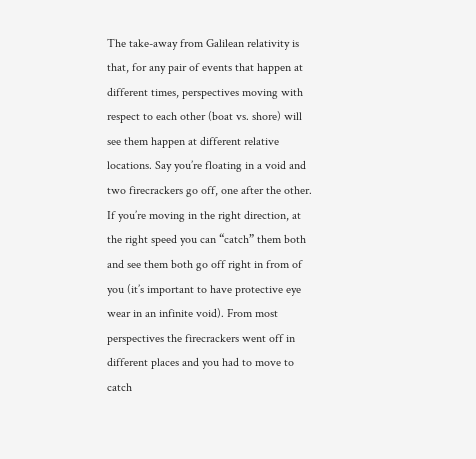The take-away from Galilean relativity is that, for any pair of events that happen at different times, perspectives moving with respect to each other (boat vs. shore) will see them happen at different relative locations. Say you’re floating in a void and two firecrackers go off, one after the other. If you’re moving in the right direction, at the right speed you can “catch” them both and see them both go off right in from of you (it’s important to have protective eye wear in an infinite void). From most perspectives the firecrackers went off in different places and you had to move to catch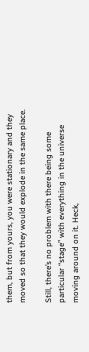them, but from yours, you were stationary and they moved so that they would explode in the same place.

Still, there’s no problem with there being some particular “stage” with everything in the universe moving around on it. Heck,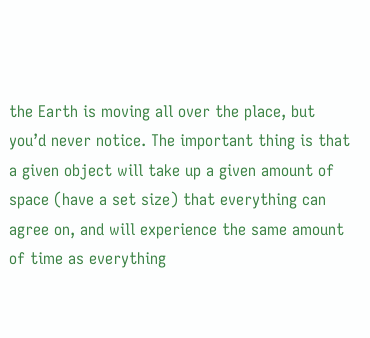the Earth is moving all over the place, but you’d never notice. The important thing is that a given object will take up a given amount of space (have a set size) that everything can agree on, and will experience the same amount of time as everything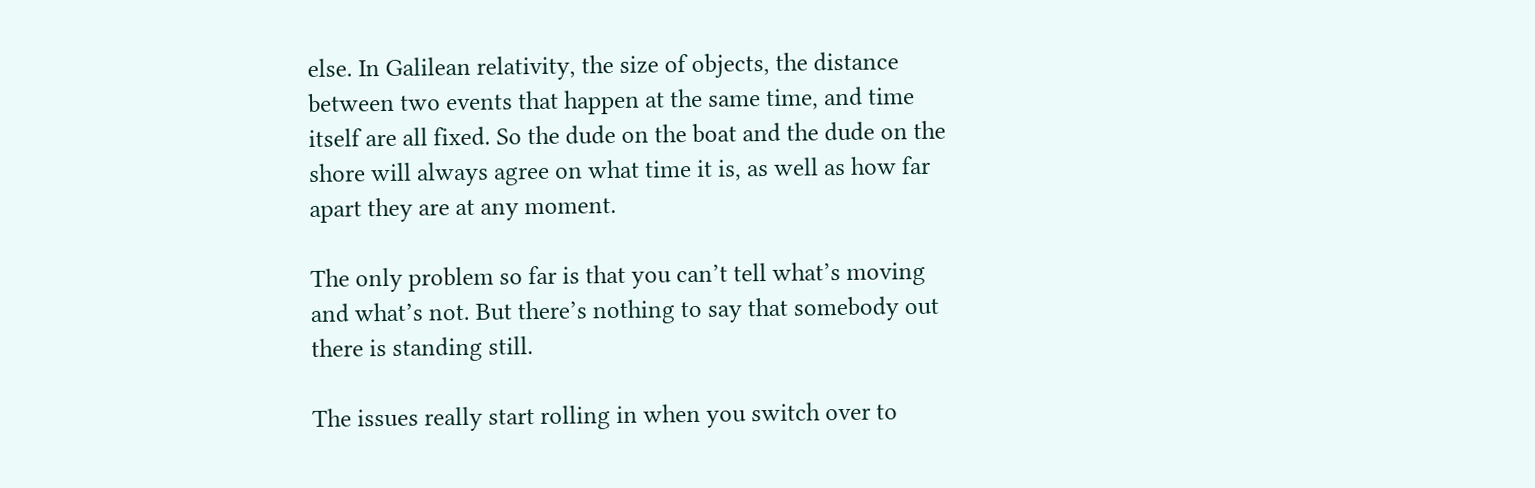else. In Galilean relativity, the size of objects, the distance between two events that happen at the same time, and time itself are all fixed. So the dude on the boat and the dude on the shore will always agree on what time it is, as well as how far apart they are at any moment.

The only problem so far is that you can’t tell what’s moving and what’s not. But there’s nothing to say that somebody out there is standing still.

The issues really start rolling in when you switch over to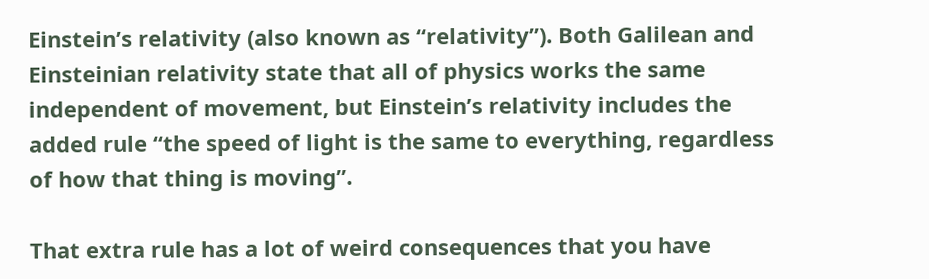Einstein’s relativity (also known as “relativity”). Both Galilean and Einsteinian relativity state that all of physics works the same independent of movement, but Einstein’s relativity includes the added rule “the speed of light is the same to everything, regardless of how that thing is moving”.

That extra rule has a lot of weird consequences that you have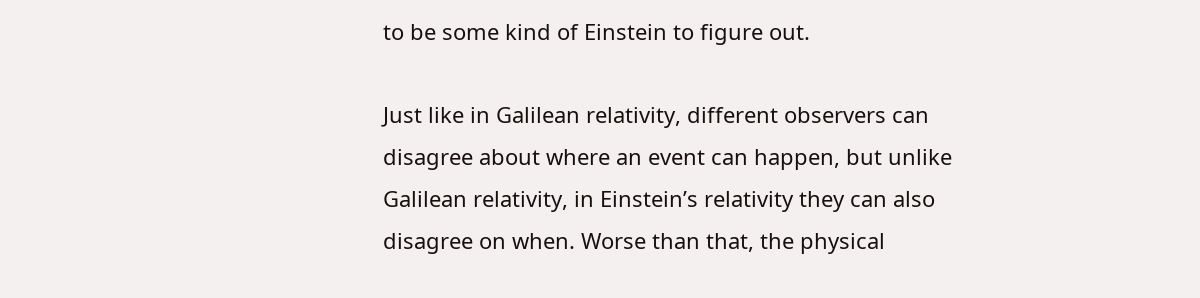to be some kind of Einstein to figure out.

Just like in Galilean relativity, different observers can disagree about where an event can happen, but unlike Galilean relativity, in Einstein’s relativity they can also disagree on when. Worse than that, the physical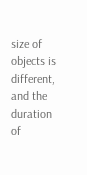size of objects is different, and the duration of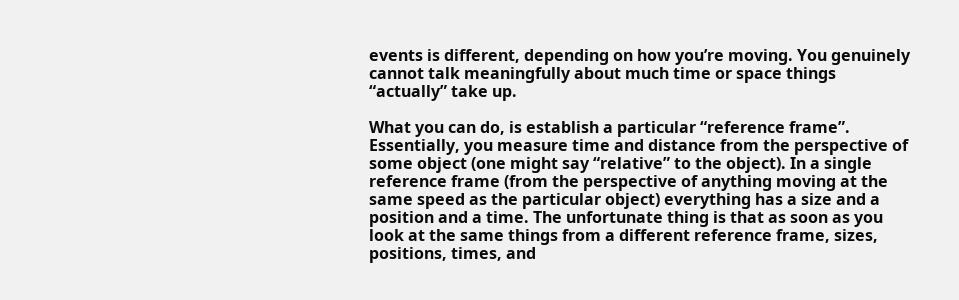events is different, depending on how you’re moving. You genuinely cannot talk meaningfully about much time or space things “actually” take up.

What you can do, is establish a particular “reference frame”. Essentially, you measure time and distance from the perspective of some object (one might say “relative” to the object). In a single reference frame (from the perspective of anything moving at the same speed as the particular object) everything has a size and a position and a time. The unfortunate thing is that as soon as you look at the same things from a different reference frame, sizes, positions, times, and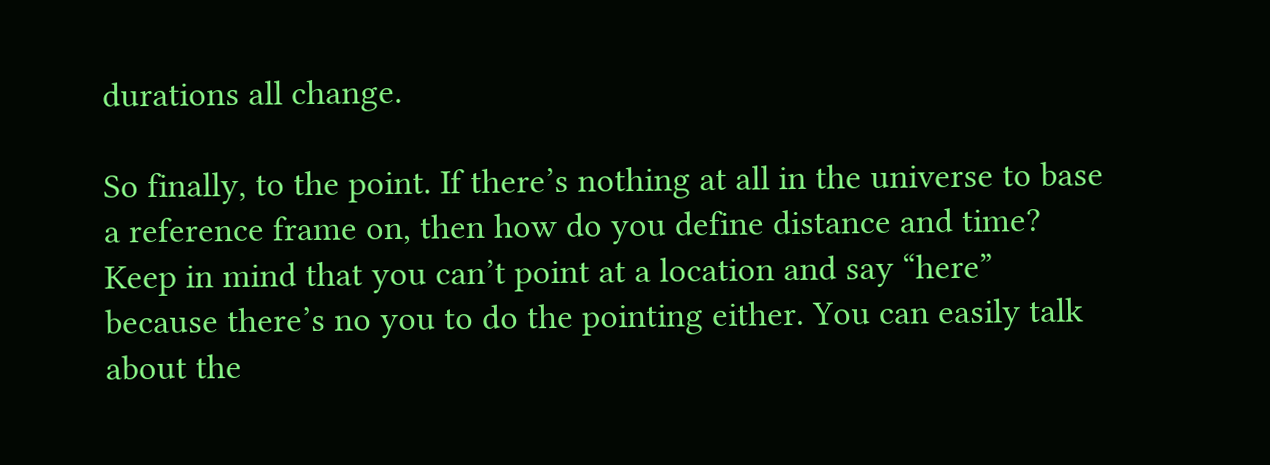durations all change.

So finally, to the point. If there’s nothing at all in the universe to base a reference frame on, then how do you define distance and time? Keep in mind that you can’t point at a location and say “here” because there’s no you to do the pointing either. You can easily talk about the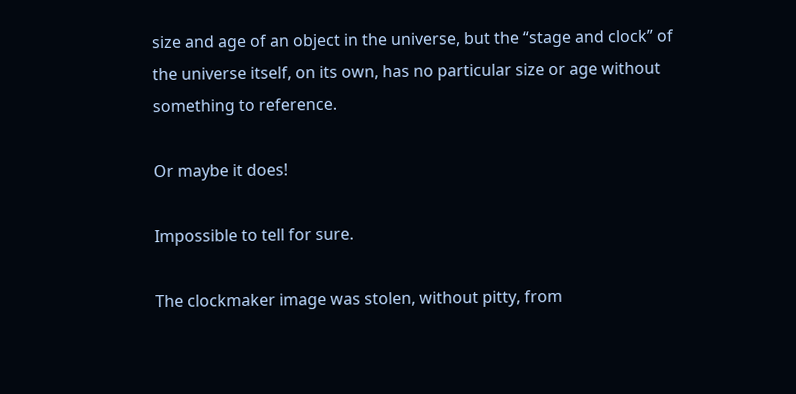size and age of an object in the universe, but the “stage and clock” of the universe itself, on its own, has no particular size or age without something to reference.

Or maybe it does!

Impossible to tell for sure.

The clockmaker image was stolen, without pitty, from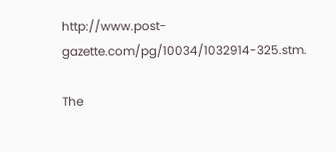http://www.post-gazette.com/pg/10034/1032914-325.stm.

The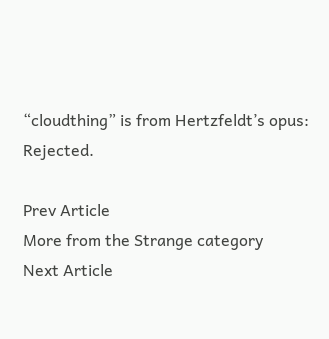“cloudthing” is from Hertzfeldt’s opus: Rejected.

Prev Article
More from the Strange category
Next Article